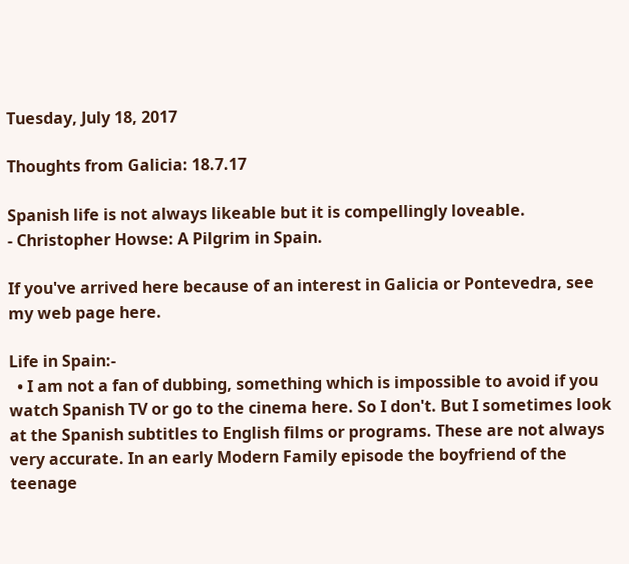Tuesday, July 18, 2017

Thoughts from Galicia: 18.7.17

Spanish life is not always likeable but it is compellingly loveable.
- Christopher Howse: A Pilgrim in Spain.

If you've arrived here because of an interest in Galicia or Pontevedra, see my web page here.

Life in Spain:-
  • I am not a fan of dubbing, something which is impossible to avoid if you watch Spanish TV or go to the cinema here. So I don't. But I sometimes look at the Spanish subtitles to English films or programs. These are not always very accurate. In an early Modern Family episode the boyfriend of the teenage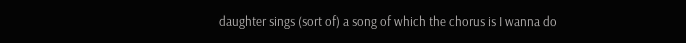daughter sings (sort of) a song of which the chorus is I wanna do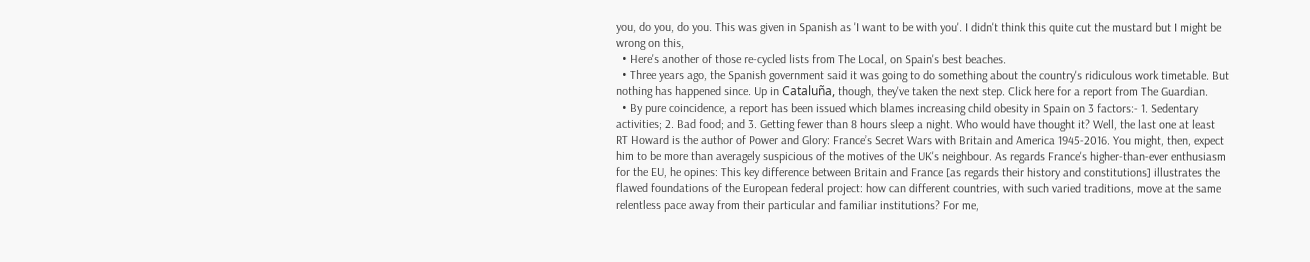you, do you, do you. This was given in Spanish as 'I want to be with you'. I didn't think this quite cut the mustard but I might be wrong on this,
  • Here's another of those re-cycled lists from The Local, on Spain's best beaches.
  • Three years ago, the Spanish government said it was going to do something about the country's ridiculous work timetable. But nothing has happened since. Up in Cataluña, though, they've taken the next step. Click here for a report from The Guardian.
  • By pure coincidence, a report has been issued which blames increasing child obesity in Spain on 3 factors:- 1. Sedentary activities; 2. Bad food; and 3. Getting fewer than 8 hours sleep a night. Who would have thought it? Well, the last one at least
RT Howard is the author of Power and Glory: France’s Secret Wars with Britain and America 1945-2016. You might, then, expect him to be more than averagely suspicious of the motives of the UK's neighbour. As regards France's higher-than-ever enthusiasm for the EU, he opines: This key difference between Britain and France [as regards their history and constitutions] illustrates the flawed foundations of the European federal project: how can different countries, with such varied traditions, move at the same relentless pace away from their particular and familiar institutions? For me,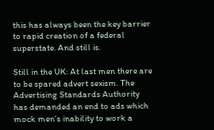this has always been the key barrier to rapid creation of a federal superstate. And still is.

Still in the UK: At last men there are to be spared advert sexism. The Advertising Standards Authority has demanded an end to ads which mock men’s inability to work a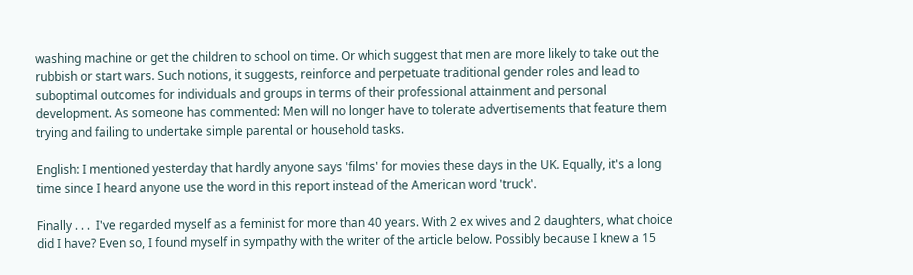washing machine or get the children to school on time. Or which suggest that men are more likely to take out the rubbish or start wars. Such notions, it suggests, reinforce and perpetuate traditional gender roles and lead to suboptimal outcomes for individuals and groups in terms of their professional attainment and personal development. As someone has commented: Men will no longer have to tolerate advertisements that feature them trying and failing to undertake simple parental or household tasks.

English: I mentioned yesterday that hardly anyone says 'films' for movies these days in the UK. Equally, it's a long time since I heard anyone use the word in this report instead of the American word 'truck'.

Finally . . .  I've regarded myself as a feminist for more than 40 years. With 2 ex wives and 2 daughters, what choice did I have? Even so, I found myself in sympathy with the writer of the article below. Possibly because I knew a 15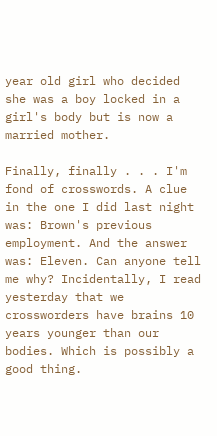year old girl who decided she was a boy locked in a girl's body but is now a married mother.

Finally, finally . . . I'm fond of crosswords. A clue in the one I did last night was: Brown's previous employment. And the answer was: Eleven. Can anyone tell me why? Incidentally, I read yesterday that we crossworders have brains 10 years younger than our bodies. Which is possibly a good thing.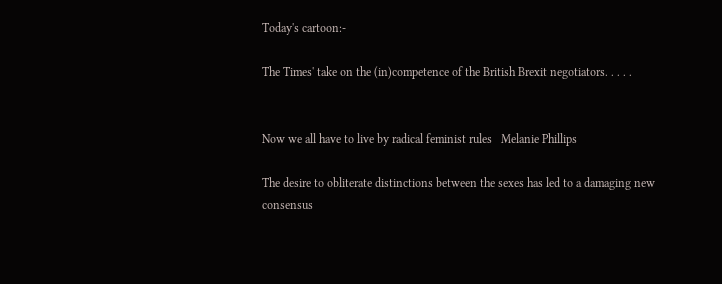Today's cartoon:-

The Times' take on the (in)competence of the British Brexit negotiators. . . . .


Now we all have to live by radical feminist rules   Melanie Phillips

The desire to obliterate distinctions between the sexes has led to a damaging new consensus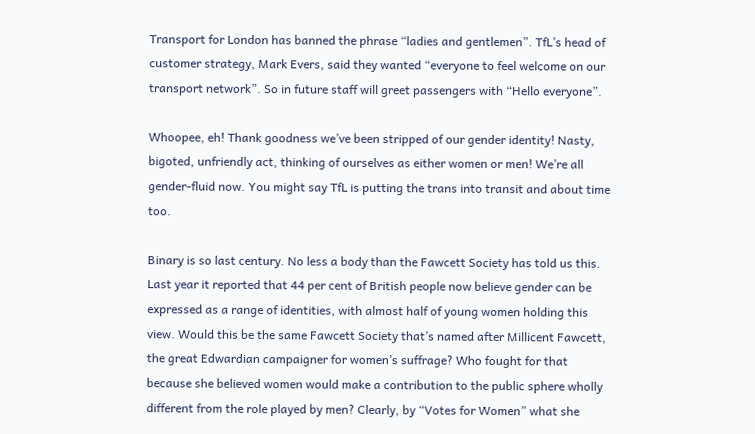Transport for London has banned the phrase “ladies and gentlemen”. TfL’s head of customer strategy, Mark Evers, said they wanted “everyone to feel welcome on our transport network”. So in future staff will greet passengers with “Hello everyone”.

Whoopee, eh! Thank goodness we’ve been stripped of our gender identity! Nasty, bigoted, unfriendly act, thinking of ourselves as either women or men! We’re all gender-fluid now. You might say TfL is putting the trans into transit and about time too.

Binary is so last century. No less a body than the Fawcett Society has told us this. Last year it reported that 44 per cent of British people now believe gender can be expressed as a range of identities, with almost half of young women holding this view. Would this be the same Fawcett Society that’s named after Millicent Fawcett, the great Edwardian campaigner for women’s suffrage? Who fought for that because she believed women would make a contribution to the public sphere wholly different from the role played by men? Clearly, by “Votes for Women” what she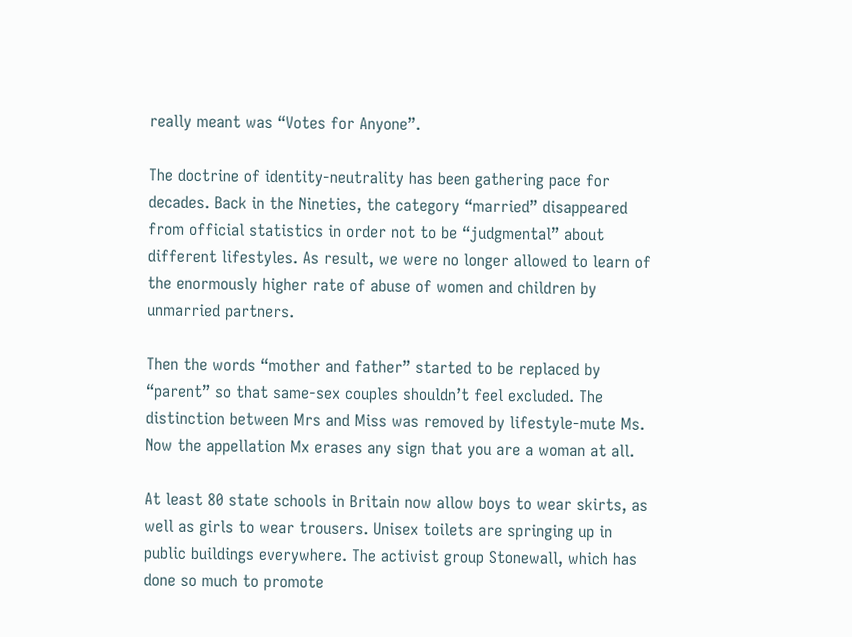really meant was “Votes for Anyone”.

The doctrine of identity-neutrality has been gathering pace for decades. Back in the Nineties, the category “married” disappeared from official statistics in order not to be “judgmental” about different lifestyles. As result, we were no longer allowed to learn of the enormously higher rate of abuse of women and children by unmarried partners.

Then the words “mother and father” started to be replaced by “parent” so that same-sex couples shouldn’t feel excluded. The distinction between Mrs and Miss was removed by lifestyle-mute Ms. Now the appellation Mx erases any sign that you are a woman at all.

At least 80 state schools in Britain now allow boys to wear skirts, as well as girls to wear trousers. Unisex toilets are springing up in public buildings everywhere. The activist group Stonewall, which has done so much to promote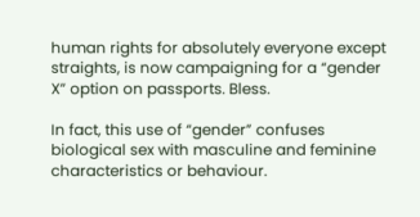human rights for absolutely everyone except straights, is now campaigning for a “gender X” option on passports. Bless.

In fact, this use of “gender” confuses biological sex with masculine and feminine characteristics or behaviour.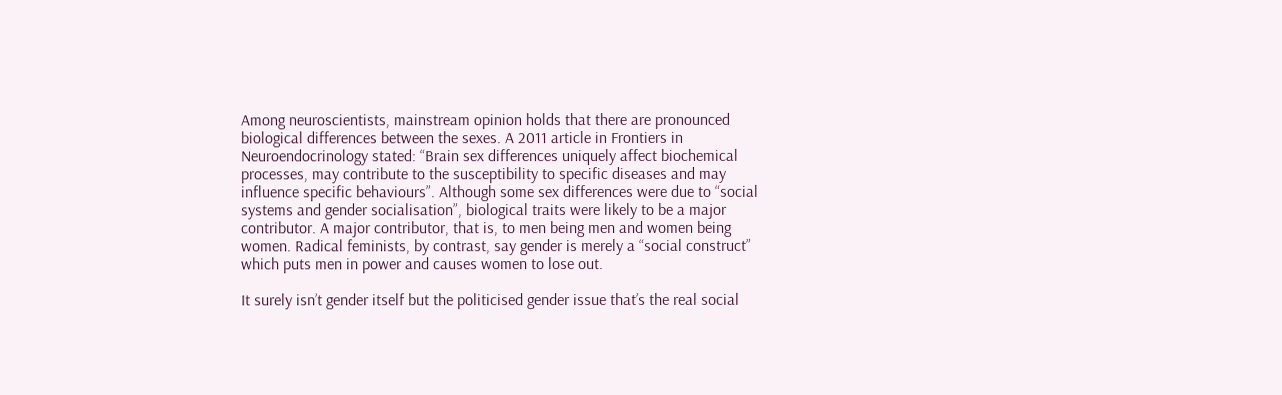Among neuroscientists, mainstream opinion holds that there are pronounced biological differences between the sexes. A 2011 article in Frontiers in Neuroendocrinology stated: “Brain sex differences uniquely affect biochemical processes, may contribute to the susceptibility to specific diseases and may influence specific behaviours”. Although some sex differences were due to “social systems and gender socialisation”, biological traits were likely to be a major contributor. A major contributor, that is, to men being men and women being women. Radical feminists, by contrast, say gender is merely a “social construct” which puts men in power and causes women to lose out.

It surely isn’t gender itself but the politicised gender issue that’s the real social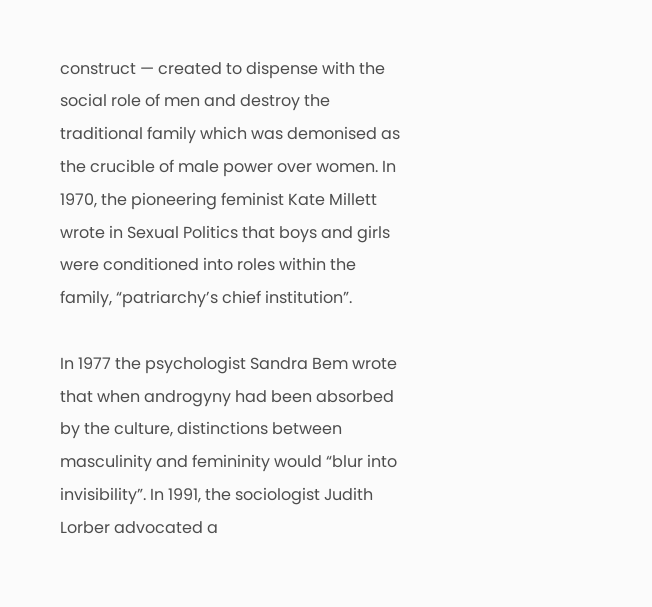construct — created to dispense with the social role of men and destroy the traditional family which was demonised as the crucible of male power over women. In 1970, the pioneering feminist Kate Millett wrote in Sexual Politics that boys and girls were conditioned into roles within the family, “patriarchy’s chief institution”.

In 1977 the psychologist Sandra Bem wrote that when androgyny had been absorbed by the culture, distinctions between masculinity and femininity would “blur into invisibility”. In 1991, the sociologist Judith Lorber advocated a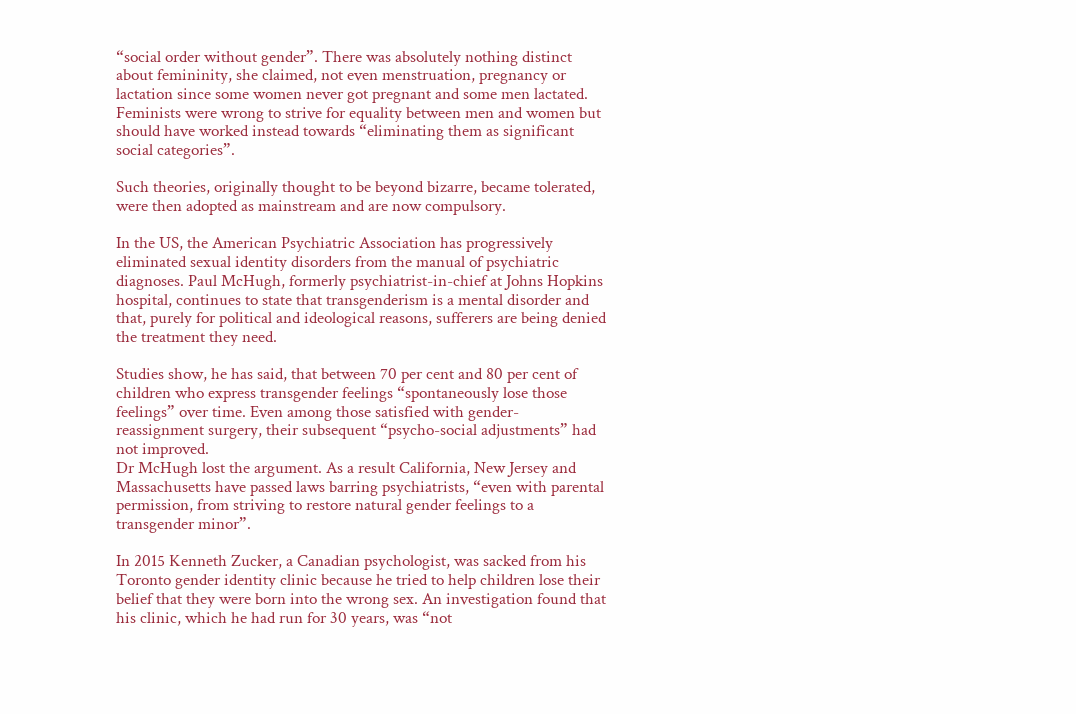“social order without gender”. There was absolutely nothing distinct about femininity, she claimed, not even menstruation, pregnancy or lactation since some women never got pregnant and some men lactated. Feminists were wrong to strive for equality between men and women but should have worked instead towards “eliminating them as significant social categories”.

Such theories, originally thought to be beyond bizarre, became tolerated, were then adopted as mainstream and are now compulsory.

In the US, the American Psychiatric Association has progressively eliminated sexual identity disorders from the manual of psychiatric diagnoses. Paul McHugh, formerly psychiatrist-in-chief at Johns Hopkins hospital, continues to state that transgenderism is a mental disorder and that, purely for political and ideological reasons, sufferers are being denied the treatment they need.

Studies show, he has said, that between 70 per cent and 80 per cent of children who express transgender feelings “spontaneously lose those feelings” over time. Even among those satisfied with gender-reassignment surgery, their subsequent “psycho-social adjustments” had not improved.
Dr McHugh lost the argument. As a result California, New Jersey and Massachusetts have passed laws barring psychiatrists, “even with parental permission, from striving to restore natural gender feelings to a transgender minor”.

In 2015 Kenneth Zucker, a Canadian psychologist, was sacked from his Toronto gender identity clinic because he tried to help children lose their belief that they were born into the wrong sex. An investigation found that his clinic, which he had run for 30 years, was “not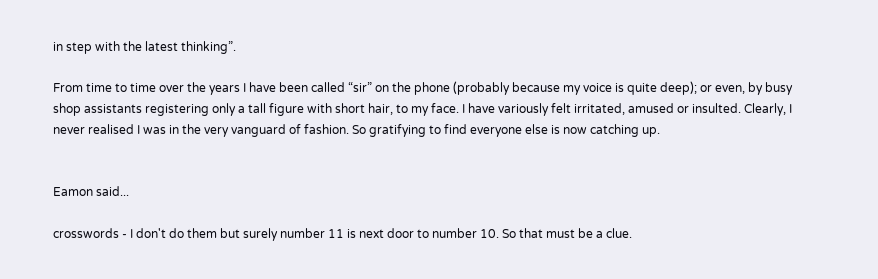in step with the latest thinking”.

From time to time over the years I have been called “sir” on the phone (probably because my voice is quite deep); or even, by busy shop assistants registering only a tall figure with short hair, to my face. I have variously felt irritated, amused or insulted. Clearly, I never realised I was in the very vanguard of fashion. So gratifying to find everyone else is now catching up.


Eamon said...

crosswords - I don't do them but surely number 11 is next door to number 10. So that must be a clue.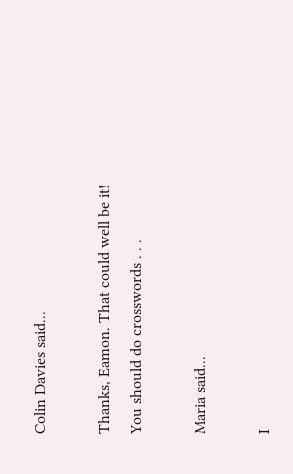Colin Davies said...

Thanks, Eamon. That could well be it! You should do crosswords . . .

Maria said...

I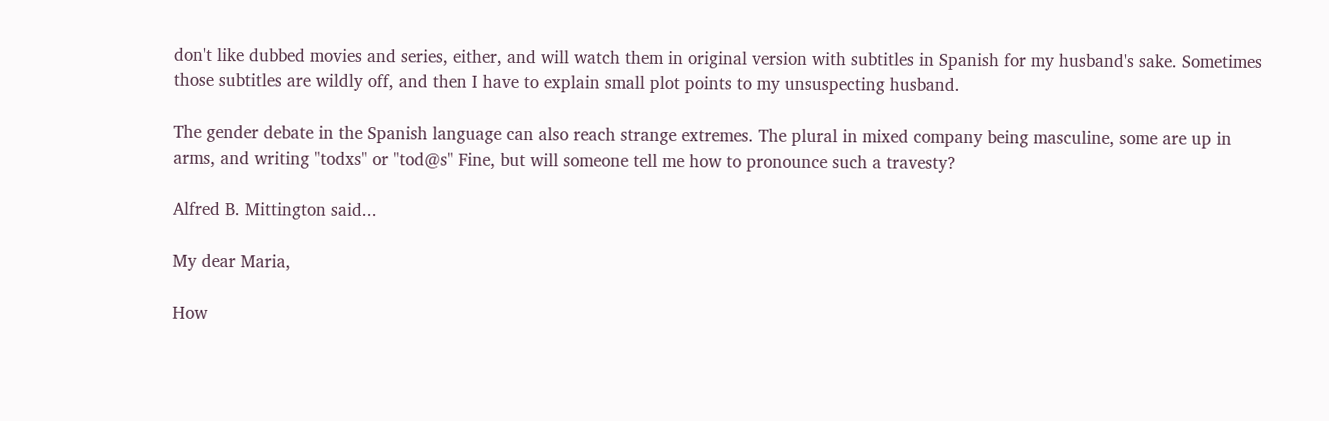don't like dubbed movies and series, either, and will watch them in original version with subtitles in Spanish for my husband's sake. Sometimes those subtitles are wildly off, and then I have to explain small plot points to my unsuspecting husband.

The gender debate in the Spanish language can also reach strange extremes. The plural in mixed company being masculine, some are up in arms, and writing "todxs" or "tod@s" Fine, but will someone tell me how to pronounce such a travesty?

Alfred B. Mittington said...

My dear Maria,

How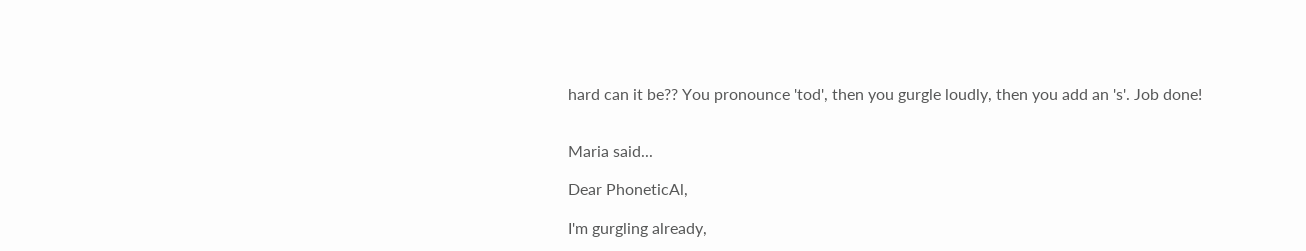hard can it be?? You pronounce 'tod', then you gurgle loudly, then you add an 's'. Job done!


Maria said...

Dear PhoneticAl,

I'm gurgling already,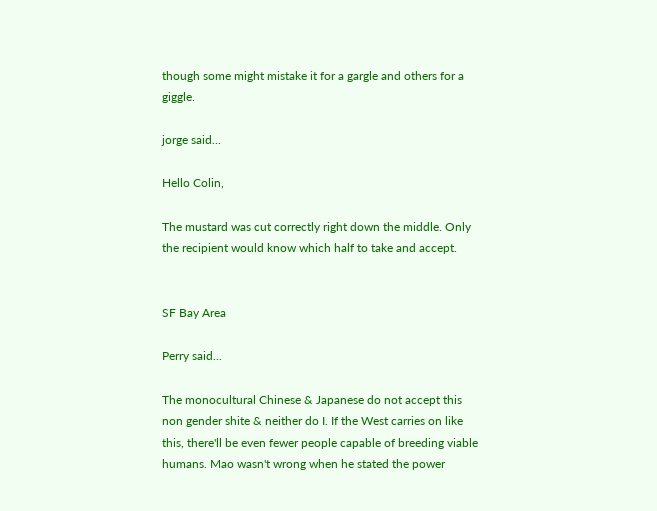though some might mistake it for a gargle and others for a giggle.

jorge said...

Hello Colin,

The mustard was cut correctly right down the middle. Only the recipient would know which half to take and accept.


SF Bay Area

Perry said...

The monocultural Chinese & Japanese do not accept this non gender shite & neither do I. If the West carries on like this, there'll be even fewer people capable of breeding viable humans. Mao wasn't wrong when he stated the power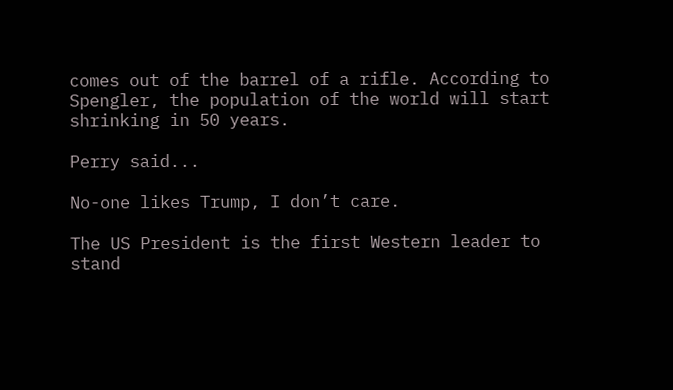comes out of the barrel of a rifle. According to Spengler, the population of the world will start shrinking in 50 years.

Perry said...

No-one likes Trump, I don’t care.

The US President is the first Western leader to stand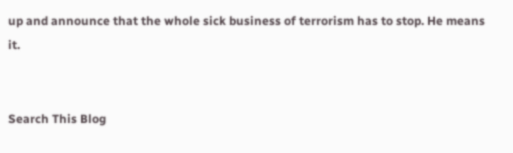up and announce that the whole sick business of terrorism has to stop. He means it.


Search This Blog